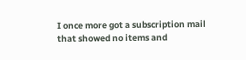I once more got a subscription mail that showed no items and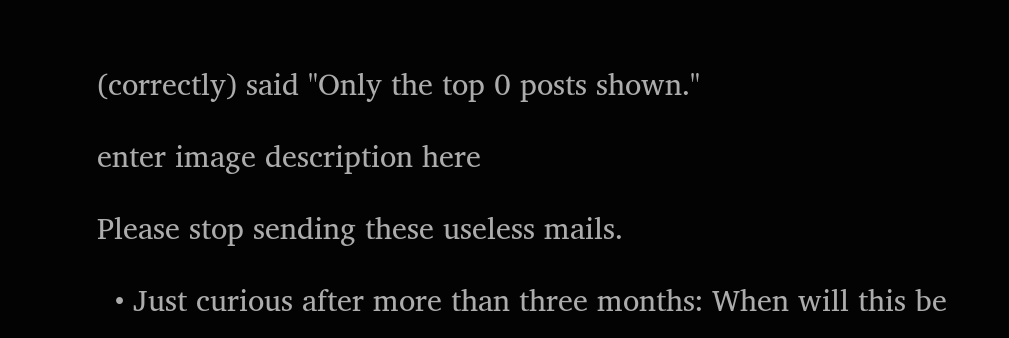(correctly) said "Only the top 0 posts shown."

enter image description here

Please stop sending these useless mails.

  • Just curious after more than three months: When will this be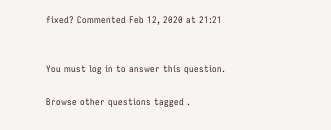fixed? Commented Feb 12, 2020 at 21:21


You must log in to answer this question.

Browse other questions tagged .